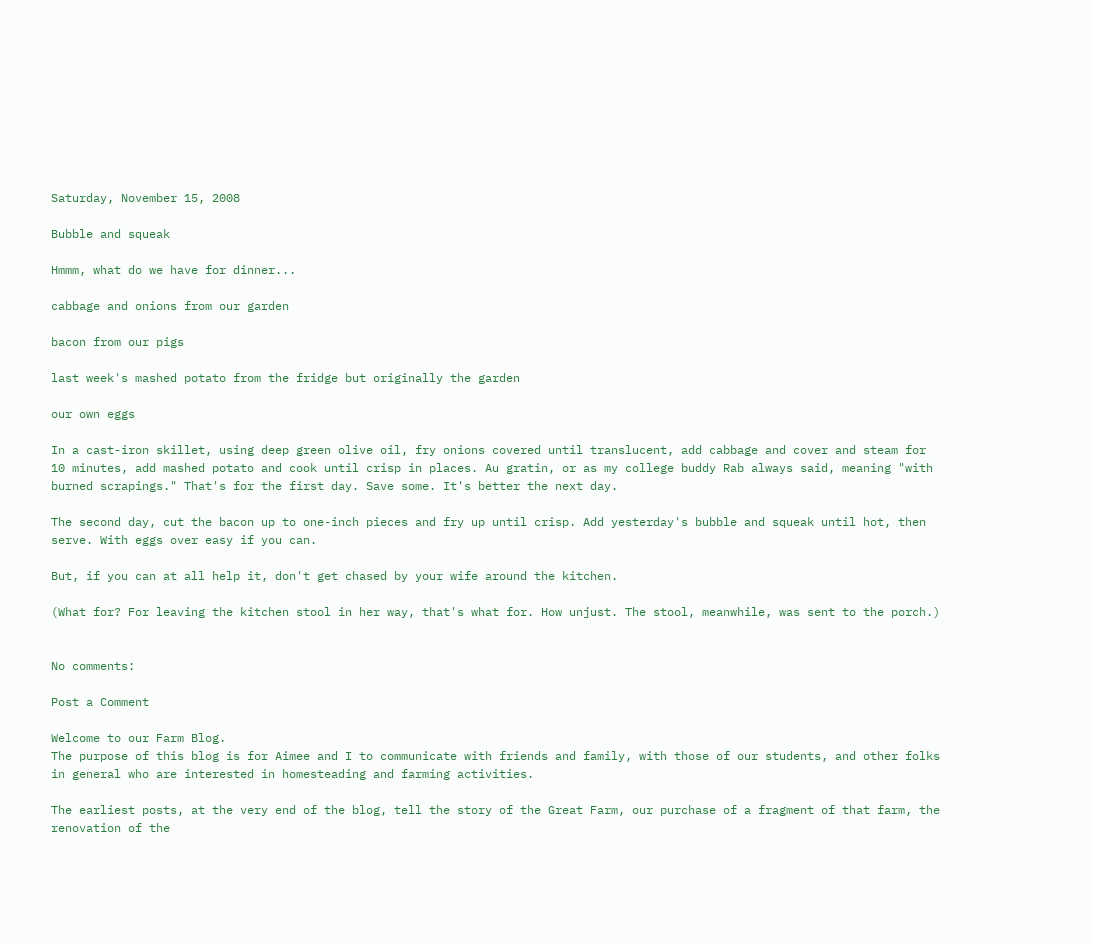Saturday, November 15, 2008

Bubble and squeak

Hmmm, what do we have for dinner...

cabbage and onions from our garden

bacon from our pigs

last week's mashed potato from the fridge but originally the garden

our own eggs

In a cast-iron skillet, using deep green olive oil, fry onions covered until translucent, add cabbage and cover and steam for 10 minutes, add mashed potato and cook until crisp in places. Au gratin, or as my college buddy Rab always said, meaning "with burned scrapings." That's for the first day. Save some. It's better the next day.

The second day, cut the bacon up to one-inch pieces and fry up until crisp. Add yesterday's bubble and squeak until hot, then serve. With eggs over easy if you can.

But, if you can at all help it, don't get chased by your wife around the kitchen.

(What for? For leaving the kitchen stool in her way, that's what for. How unjust. The stool, meanwhile, was sent to the porch.)


No comments:

Post a Comment

Welcome to our Farm Blog.
The purpose of this blog is for Aimee and I to communicate with friends and family, with those of our students, and other folks in general who are interested in homesteading and farming activities.

The earliest posts, at the very end of the blog, tell the story of the Great Farm, our purchase of a fragment of that farm, the renovation of the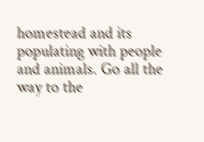homestead and its populating with people and animals. Go all the way to the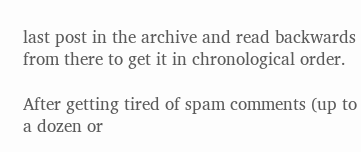last post in the archive and read backwards from there to get it in chronological order.

After getting tired of spam comments (up to a dozen or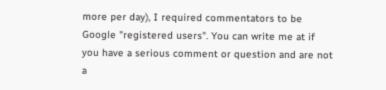more per day), I required commentators to be Google "registered users". You can write me at if you have a serious comment or question and are not a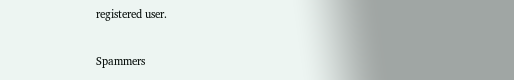registered user.

Spammers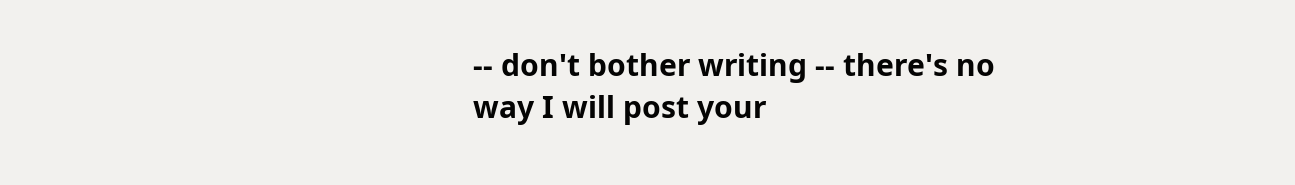-- don't bother writing -- there's no way I will post your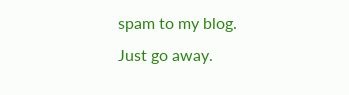spam to my blog. Just go away.